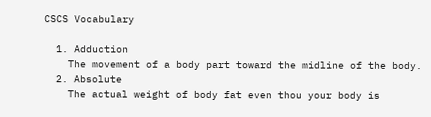CSCS Vocabulary

  1. Adduction
    The movement of a body part toward the midline of the body.
  2. Absolute
    The actual weight of body fat even thou your body is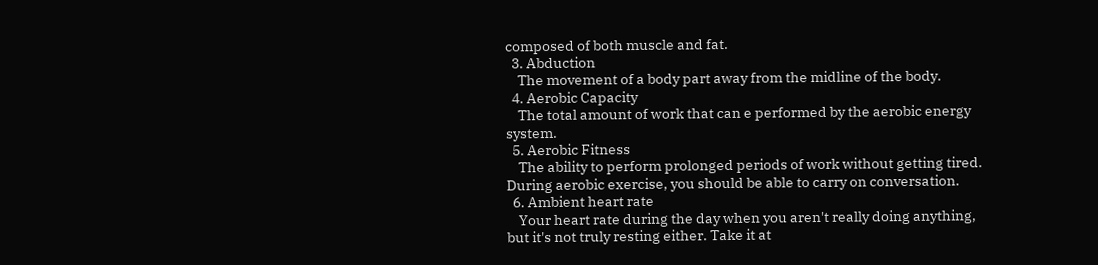composed of both muscle and fat.
  3. Abduction
    The movement of a body part away from the midline of the body.
  4. Aerobic Capacity
    The total amount of work that can e performed by the aerobic energy system.
  5. Aerobic Fitness
    The ability to perform prolonged periods of work without getting tired. During aerobic exercise, you should be able to carry on conversation.
  6. Ambient heart rate
    Your heart rate during the day when you aren't really doing anything, but it's not truly resting either. Take it at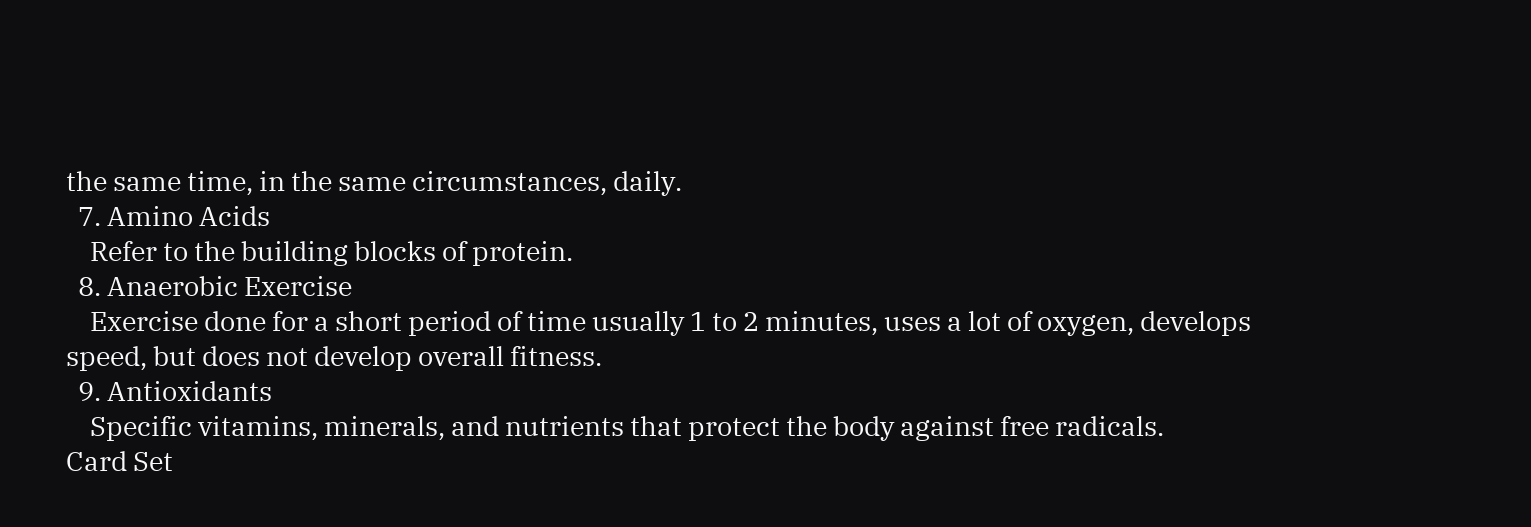the same time, in the same circumstances, daily.
  7. Amino Acids
    Refer to the building blocks of protein.
  8. Anaerobic Exercise
    Exercise done for a short period of time usually 1 to 2 minutes, uses a lot of oxygen, develops speed, but does not develop overall fitness.
  9. Antioxidants
    Specific vitamins, minerals, and nutrients that protect the body against free radicals.
Card Set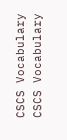CSCS Vocabulary
CSCS Vocabulary